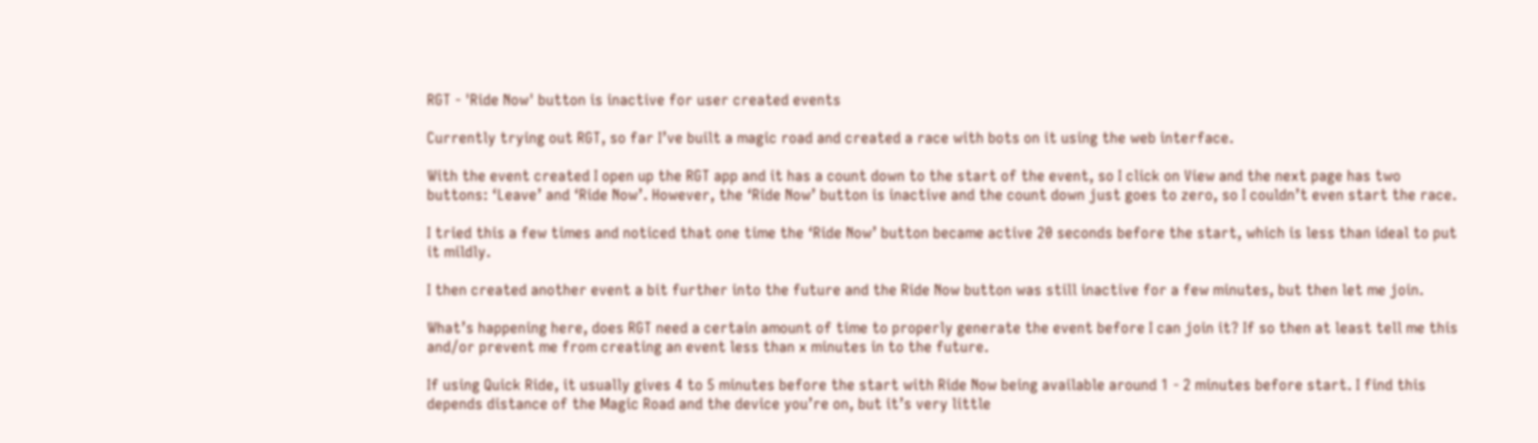RGT - 'Ride Now' button is inactive for user created events

Currently trying out RGT, so far I’ve built a magic road and created a race with bots on it using the web interface.

With the event created I open up the RGT app and it has a count down to the start of the event, so I click on View and the next page has two buttons: ‘Leave’ and ‘Ride Now’. However, the ‘Ride Now’ button is inactive and the count down just goes to zero, so I couldn’t even start the race.

I tried this a few times and noticed that one time the ‘Ride Now’ button became active 20 seconds before the start, which is less than ideal to put it mildly.

I then created another event a bit further into the future and the Ride Now button was still inactive for a few minutes, but then let me join.

What’s happening here, does RGT need a certain amount of time to properly generate the event before I can join it? If so then at least tell me this and/or prevent me from creating an event less than x minutes in to the future.

If using Quick Ride, it usually gives 4 to 5 minutes before the start with Ride Now being available around 1 - 2 minutes before start. I find this depends distance of the Magic Road and the device you’re on, but it’s very little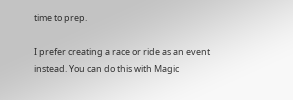time to prep.

I prefer creating a race or ride as an event instead. You can do this with Magic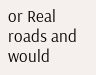or Real roads and would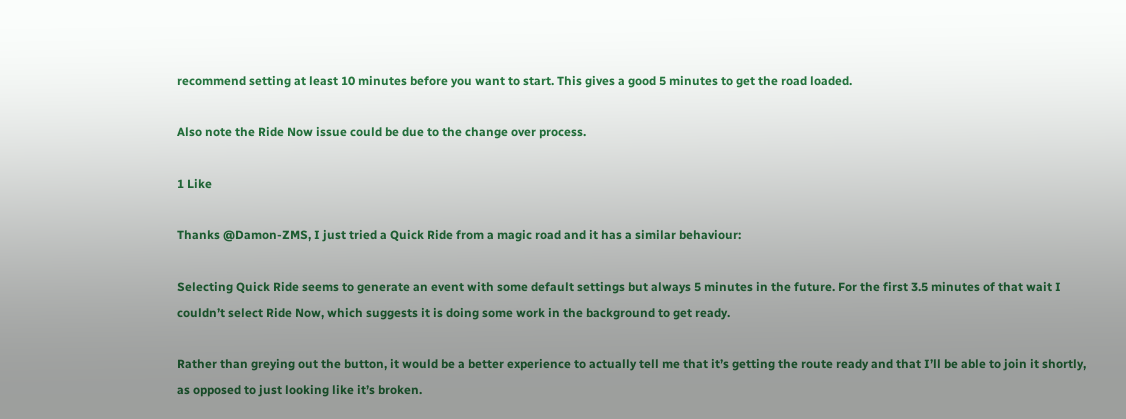recommend setting at least 10 minutes before you want to start. This gives a good 5 minutes to get the road loaded.

Also note the Ride Now issue could be due to the change over process.

1 Like

Thanks @Damon-ZMS, I just tried a Quick Ride from a magic road and it has a similar behaviour:

Selecting Quick Ride seems to generate an event with some default settings but always 5 minutes in the future. For the first 3.5 minutes of that wait I couldn’t select Ride Now, which suggests it is doing some work in the background to get ready.

Rather than greying out the button, it would be a better experience to actually tell me that it’s getting the route ready and that I’ll be able to join it shortly, as opposed to just looking like it’s broken.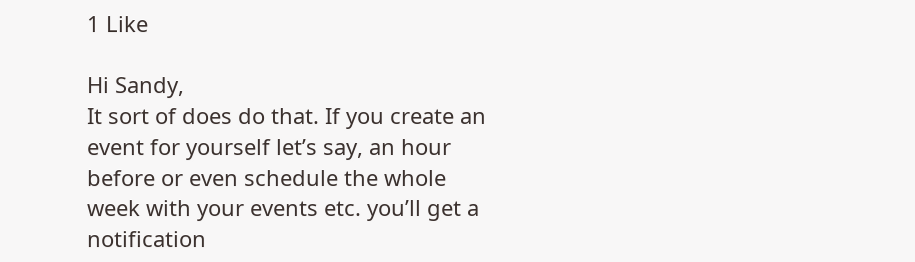1 Like

Hi Sandy,
It sort of does do that. If you create an event for yourself let’s say, an hour before or even schedule the whole week with your events etc. you’ll get a notification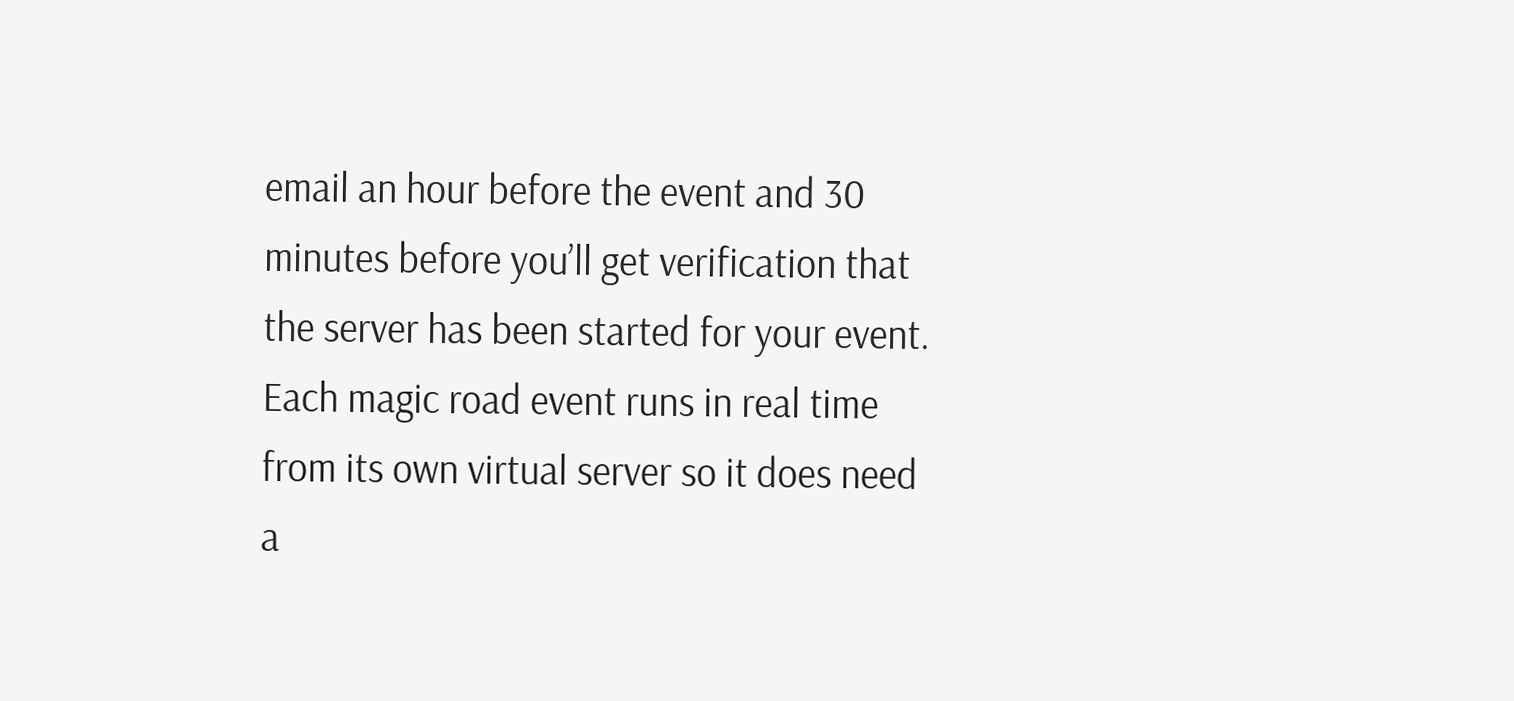email an hour before the event and 30 minutes before you’ll get verification that the server has been started for your event. Each magic road event runs in real time from its own virtual server so it does need a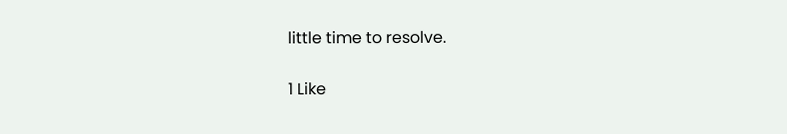little time to resolve.

1 Like